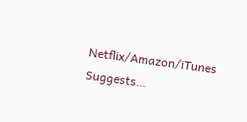Netflix/Amazon/iTunes Suggests…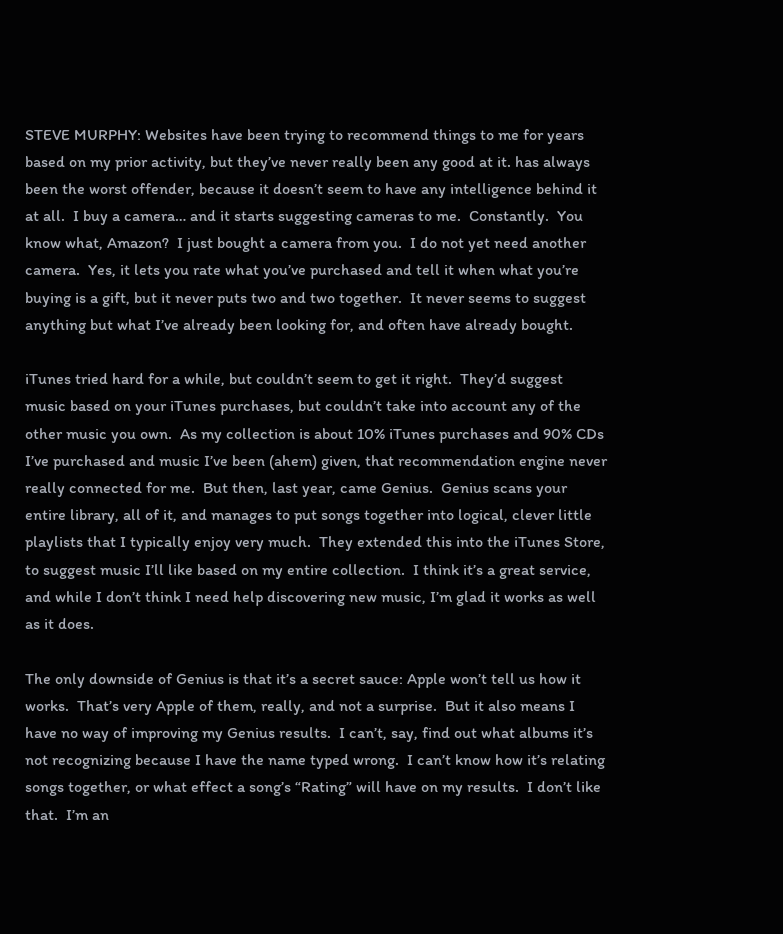STEVE MURPHY: Websites have been trying to recommend things to me for years based on my prior activity, but they’ve never really been any good at it. has always been the worst offender, because it doesn’t seem to have any intelligence behind it at all.  I buy a camera… and it starts suggesting cameras to me.  Constantly.  You know what, Amazon?  I just bought a camera from you.  I do not yet need another camera.  Yes, it lets you rate what you’ve purchased and tell it when what you’re buying is a gift, but it never puts two and two together.  It never seems to suggest anything but what I’ve already been looking for, and often have already bought.

iTunes tried hard for a while, but couldn’t seem to get it right.  They’d suggest music based on your iTunes purchases, but couldn’t take into account any of the other music you own.  As my collection is about 10% iTunes purchases and 90% CDs I’ve purchased and music I’ve been (ahem) given, that recommendation engine never really connected for me.  But then, last year, came Genius.  Genius scans your entire library, all of it, and manages to put songs together into logical, clever little playlists that I typically enjoy very much.  They extended this into the iTunes Store, to suggest music I’ll like based on my entire collection.  I think it’s a great service, and while I don’t think I need help discovering new music, I’m glad it works as well as it does.

The only downside of Genius is that it’s a secret sauce: Apple won’t tell us how it works.  That’s very Apple of them, really, and not a surprise.  But it also means I have no way of improving my Genius results.  I can’t, say, find out what albums it’s not recognizing because I have the name typed wrong.  I can’t know how it’s relating songs together, or what effect a song’s “Rating” will have on my results.  I don’t like that.  I’m an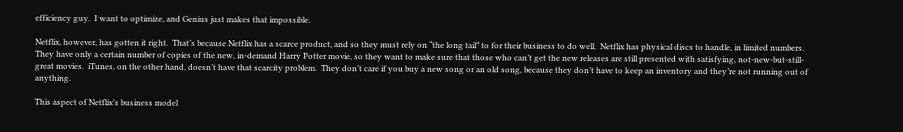efficiency guy.  I want to optimize, and Genius just makes that impossible.

Netflix, however, has gotten it right.  That’s because Netflix has a scarce product, and so they must rely on “the long tail” to for their business to do well.  Netflix has physical discs to handle, in limited numbers.  They have only a certain number of copies of the new, in-demand Harry Potter movie, so they want to make sure that those who can’t get the new releases are still presented with satisfying, not-new-but-still-great movies.  iTunes, on the other hand, doesn’t have that scarcity problem.  They don’t care if you buy a new song or an old song, because they don’t have to keep an inventory and they’re not running out of anything.

This aspect of Netflix’s business model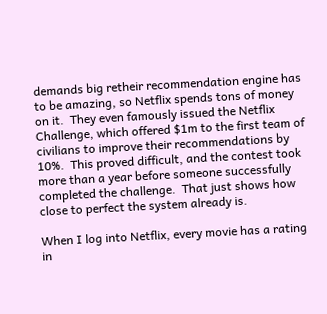demands big retheir recommendation engine has to be amazing, so Netflix spends tons of money on it.  They even famously issued the Netflix Challenge, which offered $1m to the first team of civilians to improve their recommendations by 10%.  This proved difficult, and the contest took more than a year before someone successfully completed the challenge.  That just shows how close to perfect the system already is.

When I log into Netflix, every movie has a rating in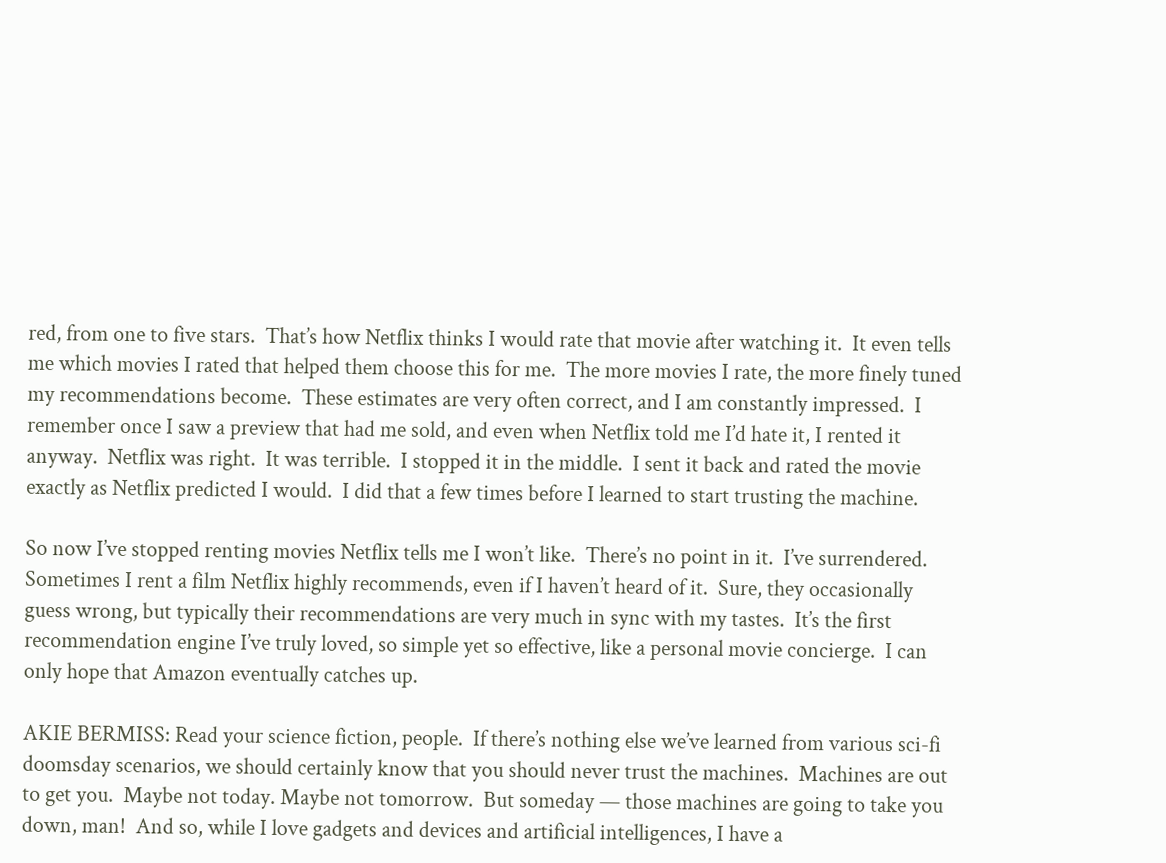red, from one to five stars.  That’s how Netflix thinks I would rate that movie after watching it.  It even tells me which movies I rated that helped them choose this for me.  The more movies I rate, the more finely tuned my recommendations become.  These estimates are very often correct, and I am constantly impressed.  I remember once I saw a preview that had me sold, and even when Netflix told me I’d hate it, I rented it anyway.  Netflix was right.  It was terrible.  I stopped it in the middle.  I sent it back and rated the movie exactly as Netflix predicted I would.  I did that a few times before I learned to start trusting the machine.

So now I’ve stopped renting movies Netflix tells me I won’t like.  There’s no point in it.  I’ve surrendered.  Sometimes I rent a film Netflix highly recommends, even if I haven’t heard of it.  Sure, they occasionally guess wrong, but typically their recommendations are very much in sync with my tastes.  It’s the first recommendation engine I’ve truly loved, so simple yet so effective, like a personal movie concierge.  I can only hope that Amazon eventually catches up.

AKIE BERMISS: Read your science fiction, people.  If there’s nothing else we’ve learned from various sci-fi doomsday scenarios, we should certainly know that you should never trust the machines.  Machines are out to get you.  Maybe not today. Maybe not tomorrow.  But someday — those machines are going to take you down, man!  And so, while I love gadgets and devices and artificial intelligences, I have a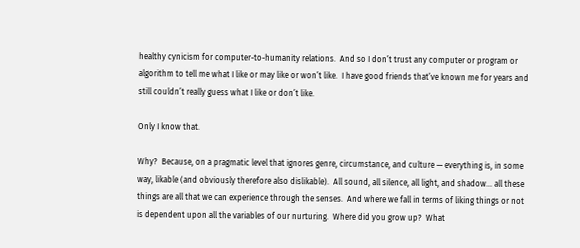healthy cynicism for computer-to-humanity relations.  And so I don’t trust any computer or program or algorithm to tell me what I like or may like or won’t like.  I have good friends that’ve known me for years and still couldn’t really guess what I like or don’t like.

Only I know that.

Why?  Because, on a pragmatic level that ignores genre, circumstance, and culture — everything is, in some way, likable (and obviously therefore also dislikable).  All sound, all silence, all light, and shadow… all these things are all that we can experience through the senses.  And where we fall in terms of liking things or not is dependent upon all the variables of our nurturing.  Where did you grow up?  What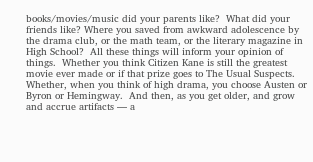books/movies/music did your parents like?  What did your friends like? Where you saved from awkward adolescence by the drama club, or the math team, or the literary magazine in High School?  All these things will inform your opinion of things.  Whether you think Citizen Kane is still the greatest movie ever made or if that prize goes to The Usual Suspects.  Whether, when you think of high drama, you choose Austen or Byron or Hemingway.  And then, as you get older, and grow and accrue artifacts — a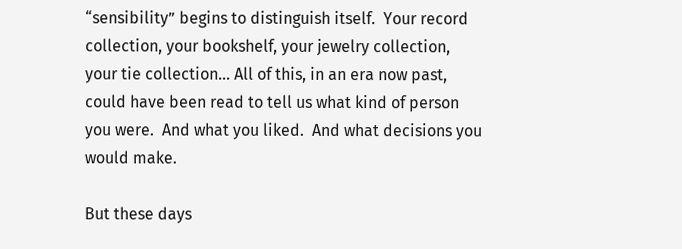“sensibility” begins to distinguish itself.  Your record collection, your bookshelf, your jewelry collection, your tie collection… All of this, in an era now past, could have been read to tell us what kind of person you were.  And what you liked.  And what decisions you would make.

But these days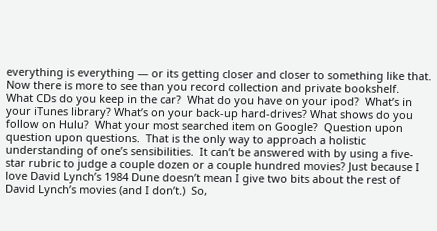everything is everything — or its getting closer and closer to something like that.  Now there is more to see than you record collection and private bookshelf.  What CDs do you keep in the car?  What do you have on your ipod?  What’s in your iTunes library? What’s on your back-up hard-drives? What shows do you follow on Hulu?  What your most searched item on Google?  Question upon question upon questions.  That is the only way to approach a holistic understanding of one’s sensibilities.  It can’t be answered with by using a five-star rubric to judge a couple dozen or a couple hundred movies? Just because I love David Lynch’s 1984 Dune doesn’t mean I give two bits about the rest of David Lynch’s movies (and I don’t.)  So,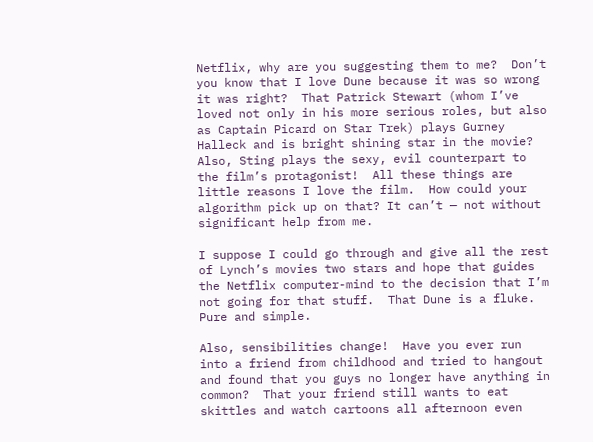Netflix, why are you suggesting them to me?  Don’t you know that I love Dune because it was so wrong it was right?  That Patrick Stewart (whom I’ve loved not only in his more serious roles, but also as Captain Picard on Star Trek) plays Gurney Halleck and is bright shining star in the movie?  Also, Sting plays the sexy, evil counterpart to the film’s protagonist!  All these things are little reasons I love the film.  How could your algorithm pick up on that? It can’t — not without significant help from me.

I suppose I could go through and give all the rest of Lynch’s movies two stars and hope that guides the Netflix computer-mind to the decision that I’m not going for that stuff.  That Dune is a fluke.  Pure and simple.

Also, sensibilities change!  Have you ever run into a friend from childhood and tried to hangout and found that you guys no longer have anything in common?  That your friend still wants to eat skittles and watch cartoons all afternoon even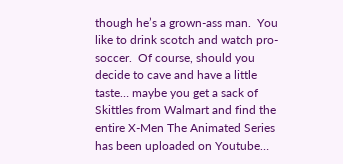though he’s a grown-ass man.  You like to drink scotch and watch pro-soccer.  Of course, should you decide to cave and have a little taste… maybe you get a sack of Skittles from Walmart and find the entire X-Men The Animated Series has been uploaded on Youtube…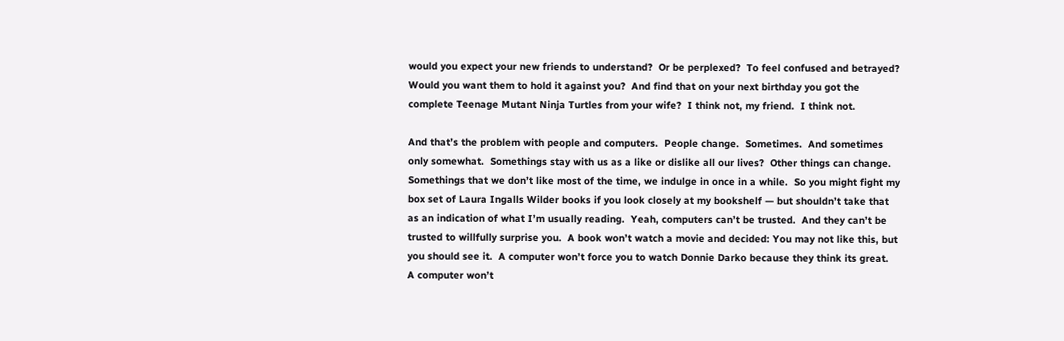would you expect your new friends to understand?  Or be perplexed?  To feel confused and betrayed?  Would you want them to hold it against you?  And find that on your next birthday you got the complete Teenage Mutant Ninja Turtles from your wife?  I think not, my friend.  I think not.

And that’s the problem with people and computers.  People change.  Sometimes.  And sometimes only somewhat.  Somethings stay with us as a like or dislike all our lives?  Other things can change.  Somethings that we don’t like most of the time, we indulge in once in a while.  So you might fight my box set of Laura Ingalls Wilder books if you look closely at my bookshelf — but shouldn’t take that as an indication of what I’m usually reading.  Yeah, computers can’t be trusted.  And they can’t be trusted to willfully surprise you.  A book won’t watch a movie and decided: You may not like this, but you should see it.  A computer won’t force you to watch Donnie Darko because they think its great.  A computer won’t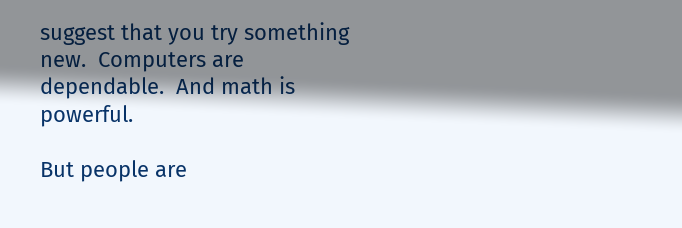suggest that you try something new.  Computers are dependable.  And math is powerful.

But people are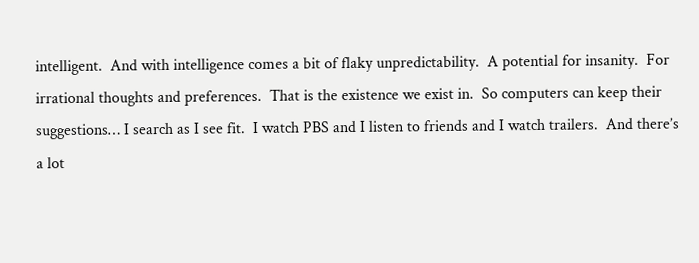intelligent.  And with intelligence comes a bit of flaky unpredictability.  A potential for insanity.  For irrational thoughts and preferences.  That is the existence we exist in.  So computers can keep their suggestions… I search as I see fit.  I watch PBS and I listen to friends and I watch trailers.  And there’s a lot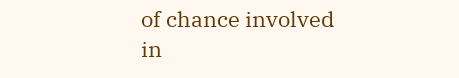of chance involved in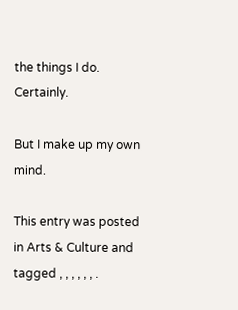the things I do.  Certainly.

But I make up my own mind.

This entry was posted in Arts & Culture and tagged , , , , , , .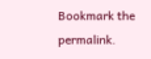Bookmark the permalink.